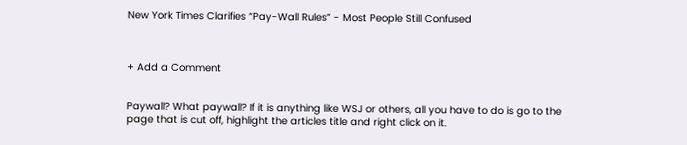New York Times Clarifies “Pay-Wall Rules” - Most People Still Confused



+ Add a Comment


Paywall? What paywall? If it is anything like WSJ or others, all you have to do is go to the page that is cut off, highlight the articles title and right click on it.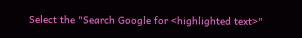Select the "Search Google for <highlighted text>"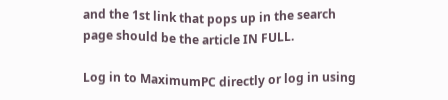and the 1st link that pops up in the search page should be the article IN FULL.

Log in to MaximumPC directly or log in using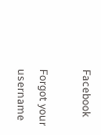Facebook

Forgot your username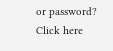or password?
Click here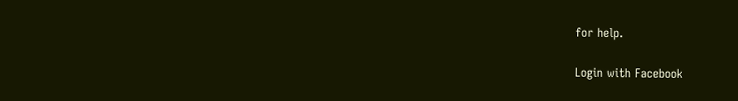for help.

Login with Facebook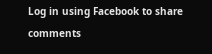Log in using Facebook to share comments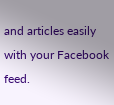and articles easily with your Facebook feed.